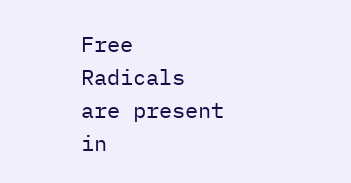Free Radicals are present in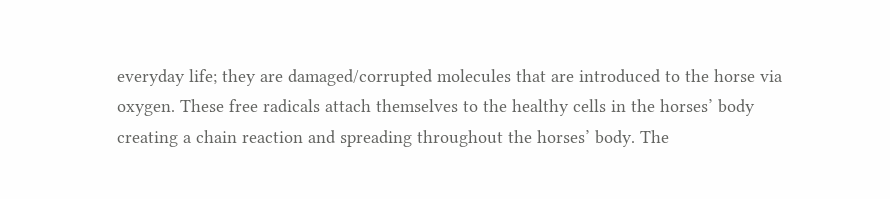everyday life; they are damaged/corrupted molecules that are introduced to the horse via oxygen. These free radicals attach themselves to the healthy cells in the horses’ body creating a chain reaction and spreading throughout the horses’ body. The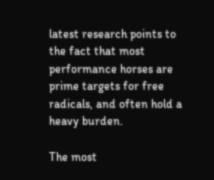latest research points to the fact that most performance horses are prime targets for free radicals, and often hold a heavy burden.

The most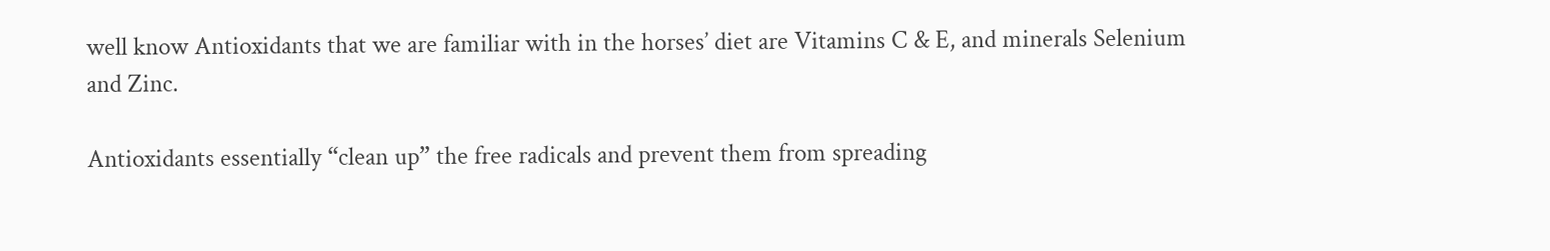well know Antioxidants that we are familiar with in the horses’ diet are Vitamins C & E, and minerals Selenium and Zinc.

Antioxidants essentially “clean up” the free radicals and prevent them from spreading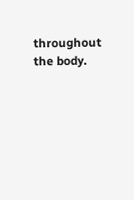throughout the body.